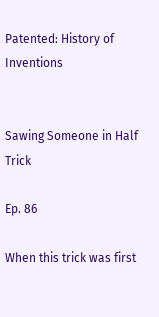Patented: History of Inventions


Sawing Someone in Half Trick

Ep. 86

When this trick was first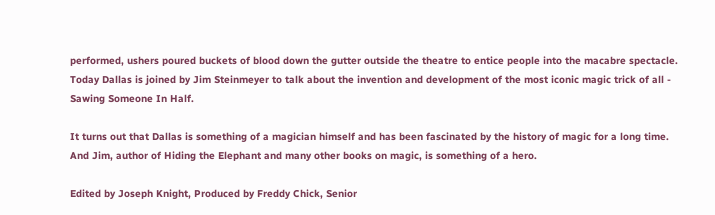performed, ushers poured buckets of blood down the gutter outside the theatre to entice people into the macabre spectacle. Today Dallas is joined by Jim Steinmeyer to talk about the invention and development of the most iconic magic trick of all - Sawing Someone In Half.

It turns out that Dallas is something of a magician himself and has been fascinated by the history of magic for a long time. And Jim, author of Hiding the Elephant and many other books on magic, is something of a hero.

Edited by Joseph Knight, Produced by Freddy Chick, Senior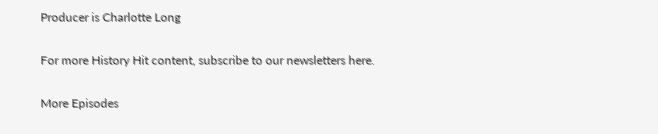Producer is Charlotte Long

For more History Hit content, subscribe to our newsletters here.

More Episodes